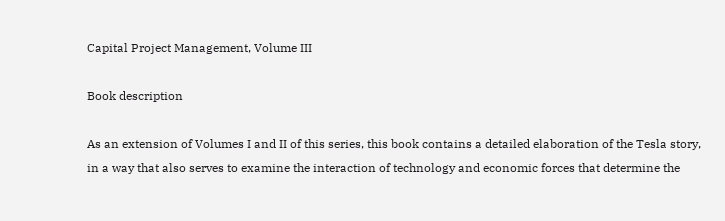Capital Project Management, Volume III

Book description

As an extension of Volumes I and II of this series, this book contains a detailed elaboration of the Tesla story, in a way that also serves to examine the interaction of technology and economic forces that determine the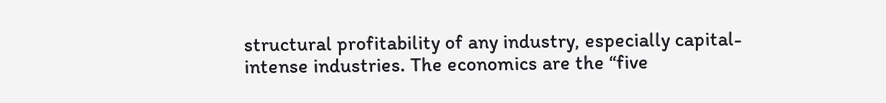structural profitability of any industry, especially capital-intense industries. The economics are the “five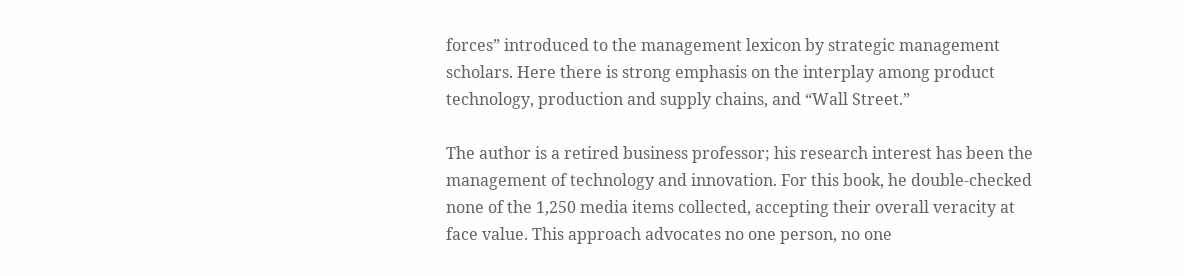forces” introduced to the management lexicon by strategic management scholars. Here there is strong emphasis on the interplay among product technology, production and supply chains, and “Wall Street.”

The author is a retired business professor; his research interest has been the management of technology and innovation. For this book, he double-checked none of the 1,250 media items collected, accepting their overall veracity at face value. This approach advocates no one person, no one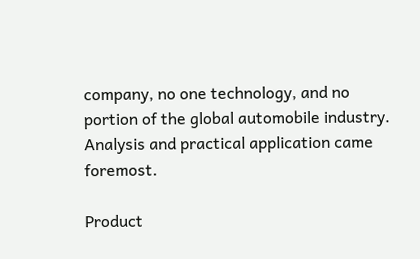company, no one technology, and no portion of the global automobile industry. Analysis and practical application came foremost.

Product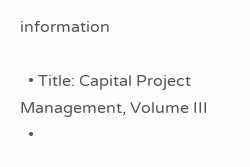information

  • Title: Capital Project Management, Volume III
  •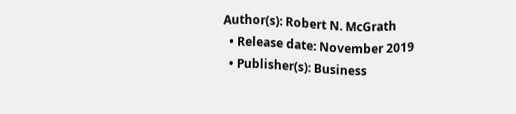Author(s): Robert N. McGrath
  • Release date: November 2019
  • Publisher(s): Business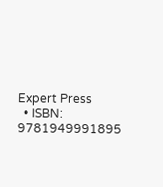Expert Press
  • ISBN: 9781949991895